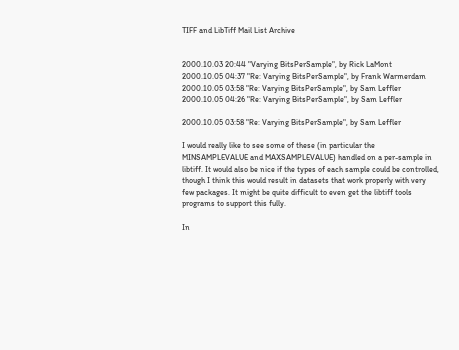TIFF and LibTiff Mail List Archive


2000.10.03 20:44 "Varying BitsPerSample", by Rick LaMont
2000.10.05 04:37 "Re: Varying BitsPerSample", by Frank Warmerdam
2000.10.05 03:58 "Re: Varying BitsPerSample", by Sam Leffler
2000.10.05 04:26 "Re: Varying BitsPerSample", by Sam Leffler

2000.10.05 03:58 "Re: Varying BitsPerSample", by Sam Leffler

I would really like to see some of these (in particular the MINSAMPLEVALUE and MAXSAMPLEVALUE) handled on a per-sample in libtiff. It would also be nice if the types of each sample could be controlled, though I think this would result in datasets that work properly with very few packages. It might be quite difficult to even get the libtiff tools programs to support this fully.

In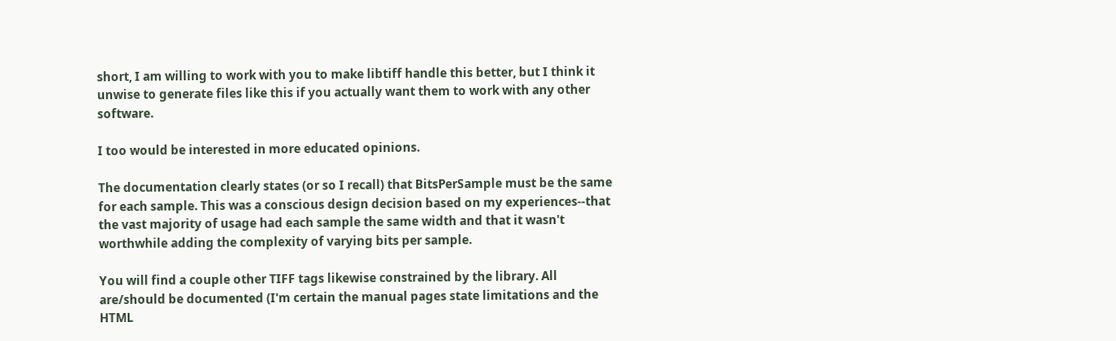short, I am willing to work with you to make libtiff handle this better, but I think it unwise to generate files like this if you actually want them to work with any other software.

I too would be interested in more educated opinions.

The documentation clearly states (or so I recall) that BitsPerSample must be the same for each sample. This was a conscious design decision based on my experiences--that the vast majority of usage had each sample the same width and that it wasn't worthwhile adding the complexity of varying bits per sample.

You will find a couple other TIFF tags likewise constrained by the library. All are/should be documented (I'm certain the manual pages state limitations and the HTML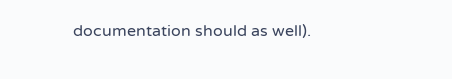documentation should as well).